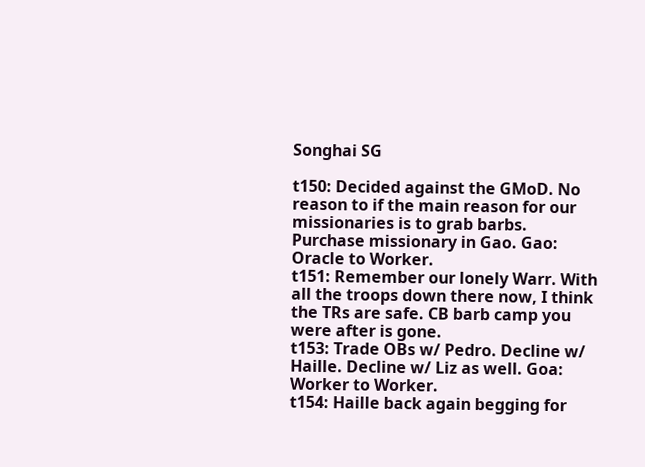Songhai SG

t150: Decided against the GMoD. No reason to if the main reason for our missionaries is to grab barbs. Purchase missionary in Gao. Gao: Oracle to Worker.
t151: Remember our lonely Warr. With all the troops down there now, I think the TRs are safe. CB barb camp you were after is gone.
t153: Trade OBs w/ Pedro. Decline w/ Haille. Decline w/ Liz as well. Goa: Worker to Worker.
t154: Haille back again begging for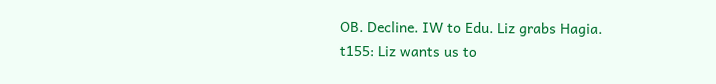OB. Decline. IW to Edu. Liz grabs Hagia.
t155: Liz wants us to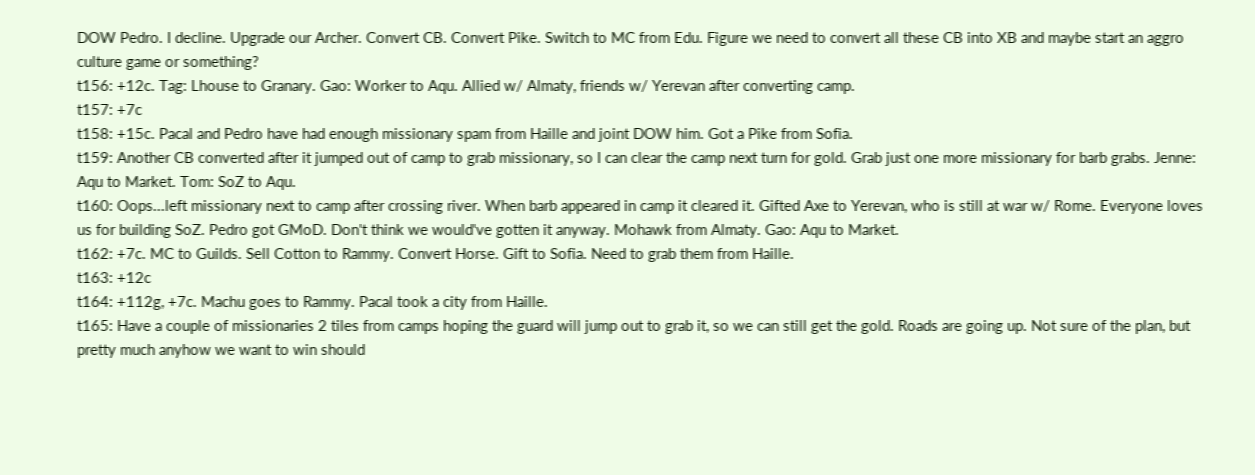DOW Pedro. I decline. Upgrade our Archer. Convert CB. Convert Pike. Switch to MC from Edu. Figure we need to convert all these CB into XB and maybe start an aggro culture game or something?
t156: +12c. Tag: Lhouse to Granary. Gao: Worker to Aqu. Allied w/ Almaty, friends w/ Yerevan after converting camp.
t157: +7c
t158: +15c. Pacal and Pedro have had enough missionary spam from Haille and joint DOW him. Got a Pike from Sofia.
t159: Another CB converted after it jumped out of camp to grab missionary, so I can clear the camp next turn for gold. Grab just one more missionary for barb grabs. Jenne: Aqu to Market. Tom: SoZ to Aqu.
t160: Oops...left missionary next to camp after crossing river. When barb appeared in camp it cleared it. Gifted Axe to Yerevan, who is still at war w/ Rome. Everyone loves us for building SoZ. Pedro got GMoD. Don't think we would've gotten it anyway. Mohawk from Almaty. Gao: Aqu to Market.
t162: +7c. MC to Guilds. Sell Cotton to Rammy. Convert Horse. Gift to Sofia. Need to grab them from Haille.
t163: +12c
t164: +112g, +7c. Machu goes to Rammy. Pacal took a city from Haille.
t165: Have a couple of missionaries 2 tiles from camps hoping the guard will jump out to grab it, so we can still get the gold. Roads are going up. Not sure of the plan, but pretty much anyhow we want to win should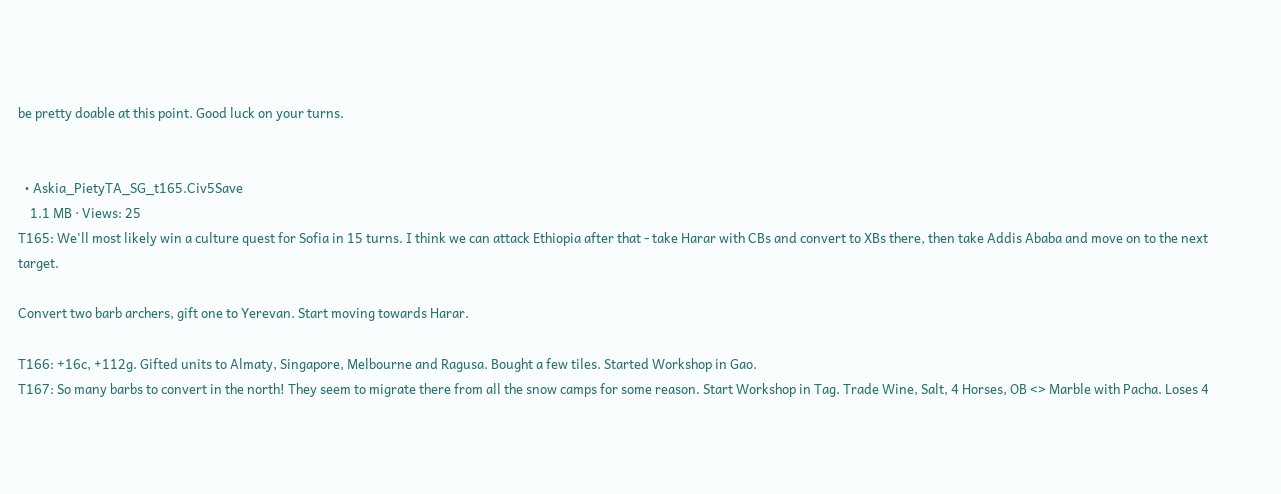be pretty doable at this point. Good luck on your turns.


  • Askia_PietyTA_SG_t165.Civ5Save
    1.1 MB · Views: 25
T165: We'll most likely win a culture quest for Sofia in 15 turns. I think we can attack Ethiopia after that - take Harar with CBs and convert to XBs there, then take Addis Ababa and move on to the next target.

Convert two barb archers, gift one to Yerevan. Start moving towards Harar.

T166: +16c, +112g. Gifted units to Almaty, Singapore, Melbourne and Ragusa. Bought a few tiles. Started Workshop in Gao.
T167: So many barbs to convert in the north! They seem to migrate there from all the snow camps for some reason. Start Workshop in Tag. Trade Wine, Salt, 4 Horses, OB <> Marble with Pacha. Loses 4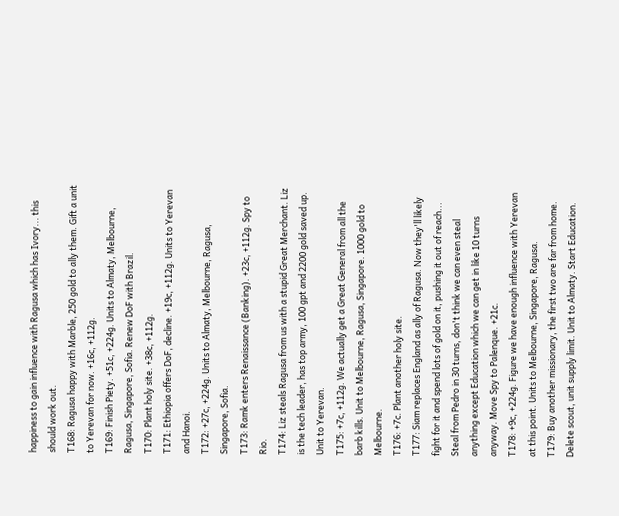happiness to gain influence with Ragusa which has Ivory... this should work out.
T168: Ragusa happy with Marble, 250 gold to ally them. Gift a unit to Yerevan for now. +16c, +112g.
T169: Finish Piety. +51c, +224g. Units to Almaty, Melbourne, Ragusa, Singapore, Sofia. Renew DoF with Brazil.
T170: Plant holy site. +38c, +112g.
T171: Ethiopia offers DoF, decline. +19c, +112g. Units to Yerevan and Hanoi.
T172: +27c, +224g. Units to Almaty, Melbourne, Ragusa, Singapore, Sofia.
T173: Ramk enters Renaissance (Banking). +23c, +112g. Spy to Rio.
T174: Liz steals Ragusa from us with a stupid Great Merchant. Liz is the tech leader, has top army, 100 gpt and 2200 gold saved up. Unit to Yerevan.
T175: +7c, +112g. We actually get a Great General from all the barb kills. Unit to Melbourne, Ragusa, Singapore. 1000 gold to Melbourne.
T176: +7c. Plant another holy site.
T177: Siam replaces England as ally of Ragusa. Now they'll likely fight for it and spend lots of gold on it, pushing it out of reach... Steal from Pedro in 30 turns, don't think we can even steal anything except Education which we can get in like 10 turns anyway. Move Spy to Palenque. +21c.
T178: +9c, +224g. Figure we have enough influence with Yerevan at this point. Units to Melbourne, Singapore, Ragusa.
T179: Buy another missionary, the first two are far from home. Delete scout, unit supply limit. Unit to Almaty. Start Education.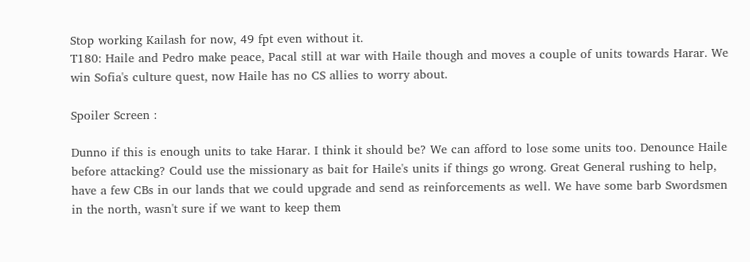Stop working Kailash for now, 49 fpt even without it.
T180: Haile and Pedro make peace, Pacal still at war with Haile though and moves a couple of units towards Harar. We win Sofia's culture quest, now Haile has no CS allies to worry about.

Spoiler Screen :

Dunno if this is enough units to take Harar. I think it should be? We can afford to lose some units too. Denounce Haile before attacking? Could use the missionary as bait for Haile's units if things go wrong. Great General rushing to help, have a few CBs in our lands that we could upgrade and send as reinforcements as well. We have some barb Swordsmen in the north, wasn't sure if we want to keep them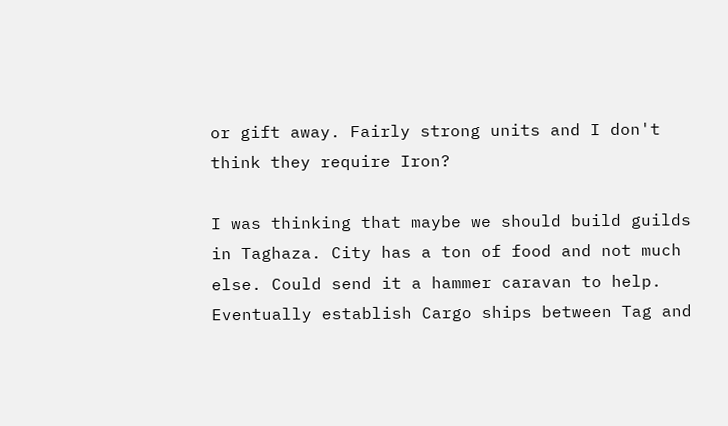or gift away. Fairly strong units and I don't think they require Iron?

I was thinking that maybe we should build guilds in Taghaza. City has a ton of food and not much else. Could send it a hammer caravan to help. Eventually establish Cargo ships between Tag and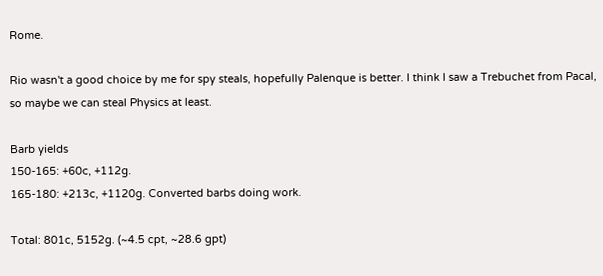Rome.

Rio wasn't a good choice by me for spy steals, hopefully Palenque is better. I think I saw a Trebuchet from Pacal, so maybe we can steal Physics at least.

Barb yields
150-165: +60c, +112g.
165-180: +213c, +1120g. Converted barbs doing work.

Total: 801c, 5152g. (~4.5 cpt, ~28.6 gpt)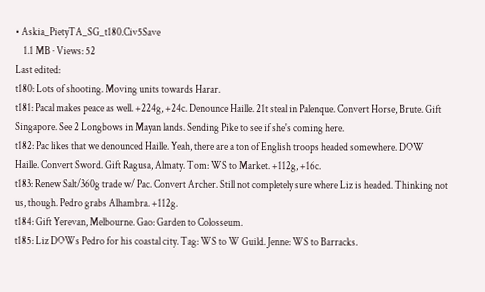• Askia_PietyTA_SG_t180.Civ5Save
    1.1 MB · Views: 52
Last edited:
t180: Lots of shooting. Moving units towards Harar.
t181: Pacal makes peace as well. +224g, +24c. Denounce Haille. 21t steal in Palenque. Convert Horse, Brute. Gift Singapore. See 2 Longbows in Mayan lands. Sending Pike to see if she's coming here.
t182: Pac likes that we denounced Haille. Yeah, there are a ton of English troops headed somewhere. DOW Haille. Convert Sword. Gift Ragusa, Almaty. Tom: WS to Market. +112g, +16c.
t183: Renew Salt/360g trade w/ Pac. Convert Archer. Still not completely sure where Liz is headed. Thinking not us, though. Pedro grabs Alhambra. +112g.
t184: Gift Yerevan, Melbourne. Gao: Garden to Colosseum.
t185: Liz DOWs Pedro for his coastal city. Tag: WS to W Guild. Jenne: WS to Barracks.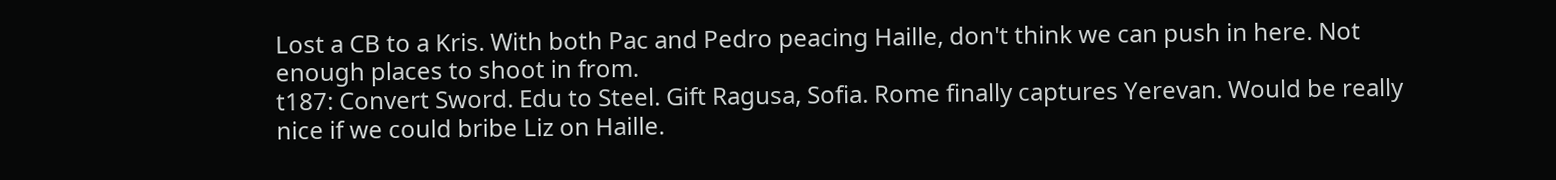Lost a CB to a Kris. With both Pac and Pedro peacing Haille, don't think we can push in here. Not enough places to shoot in from.
t187: Convert Sword. Edu to Steel. Gift Ragusa, Sofia. Rome finally captures Yerevan. Would be really nice if we could bribe Liz on Haille.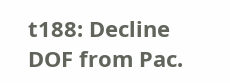t188: Decline DOF from Pac.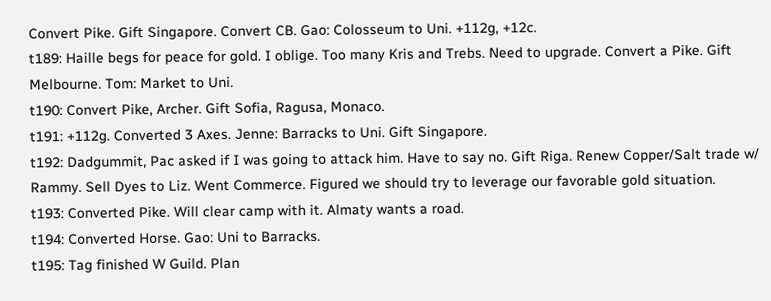Convert Pike. Gift Singapore. Convert CB. Gao: Colosseum to Uni. +112g, +12c.
t189: Haille begs for peace for gold. I oblige. Too many Kris and Trebs. Need to upgrade. Convert a Pike. Gift Melbourne. Tom: Market to Uni.
t190: Convert Pike, Archer. Gift Sofia, Ragusa, Monaco.
t191: +112g. Converted 3 Axes. Jenne: Barracks to Uni. Gift Singapore.
t192: Dadgummit, Pac asked if I was going to attack him. Have to say no. Gift Riga. Renew Copper/Salt trade w/ Rammy. Sell Dyes to Liz. Went Commerce. Figured we should try to leverage our favorable gold situation.
t193: Converted Pike. Will clear camp with it. Almaty wants a road.
t194: Converted Horse. Gao: Uni to Barracks.
t195: Tag finished W Guild. Plan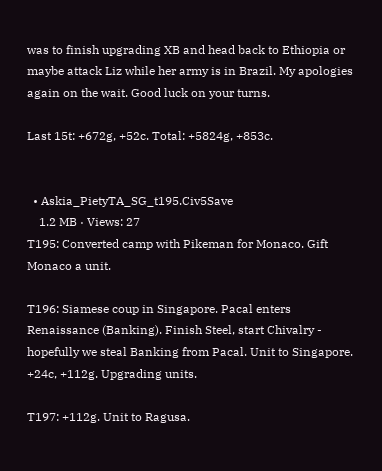was to finish upgrading XB and head back to Ethiopia or maybe attack Liz while her army is in Brazil. My apologies again on the wait. Good luck on your turns.

Last 15t: +672g, +52c. Total: +5824g, +853c.


  • Askia_PietyTA_SG_t195.Civ5Save
    1.2 MB · Views: 27
T195: Converted camp with Pikeman for Monaco. Gift Monaco a unit.

T196: Siamese coup in Singapore. Pacal enters Renaissance (Banking). Finish Steel, start Chivalry - hopefully we steal Banking from Pacal. Unit to Singapore. +24c, +112g. Upgrading units.

T197: +112g. Unit to Ragusa.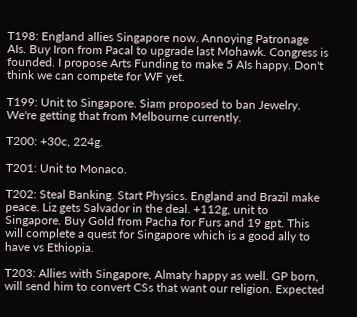T198: England allies Singapore now. Annoying Patronage AIs. Buy Iron from Pacal to upgrade last Mohawk. Congress is founded. I propose Arts Funding to make 5 AIs happy. Don't think we can compete for WF yet.

T199: Unit to Singapore. Siam proposed to ban Jewelry. We're getting that from Melbourne currently.

T200: +30c, 224g.

T201: Unit to Monaco.

T202: Steal Banking. Start Physics. England and Brazil make peace. Liz gets Salvador in the deal. +112g, unit to Singapore. Buy Gold from Pacha for Furs and 19 gpt. This will complete a quest for Singapore which is a good ally to have vs Ethiopia.

T203: Allies with Singapore, Almaty happy as well. GP born, will send him to convert CSs that want our religion. Expected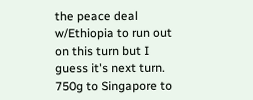the peace deal w/Ethiopia to run out on this turn but I guess it's next turn. 750g to Singapore to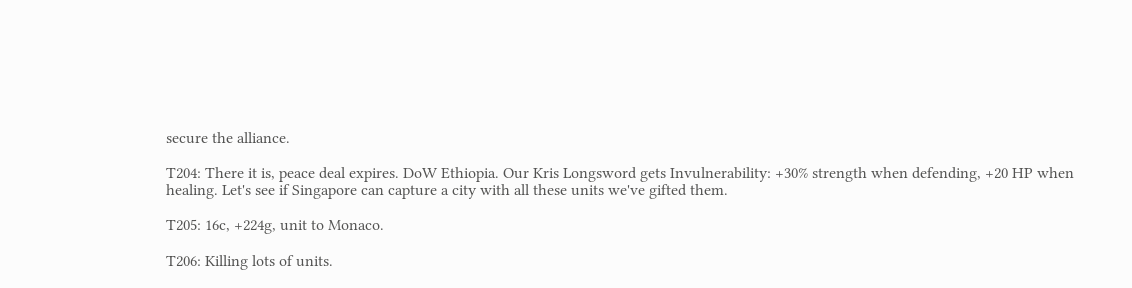secure the alliance.

T204: There it is, peace deal expires. DoW Ethiopia. Our Kris Longsword gets Invulnerability: +30% strength when defending, +20 HP when healing. Let's see if Singapore can capture a city with all these units we've gifted them.

T205: 16c, +224g, unit to Monaco.

T206: Killing lots of units.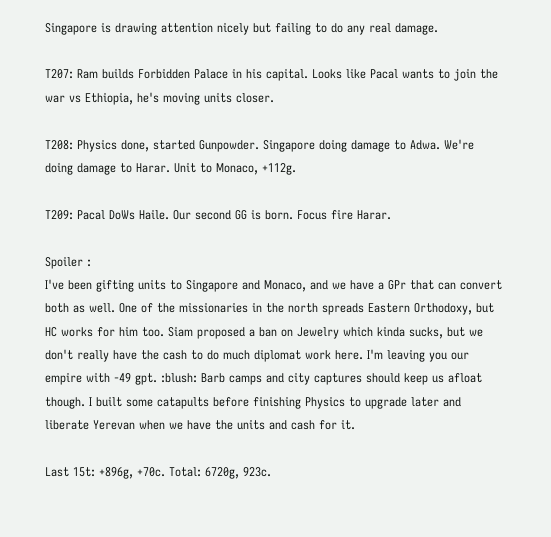Singapore is drawing attention nicely but failing to do any real damage.

T207: Ram builds Forbidden Palace in his capital. Looks like Pacal wants to join the war vs Ethiopia, he's moving units closer.

T208: Physics done, started Gunpowder. Singapore doing damage to Adwa. We're doing damage to Harar. Unit to Monaco, +112g.

T209: Pacal DoWs Haile. Our second GG is born. Focus fire Harar.

Spoiler :
I've been gifting units to Singapore and Monaco, and we have a GPr that can convert both as well. One of the missionaries in the north spreads Eastern Orthodoxy, but HC works for him too. Siam proposed a ban on Jewelry which kinda sucks, but we don't really have the cash to do much diplomat work here. I'm leaving you our empire with -49 gpt. :blush: Barb camps and city captures should keep us afloat though. I built some catapults before finishing Physics to upgrade later and liberate Yerevan when we have the units and cash for it.

Last 15t: +896g, +70c. Total: 6720g, 923c.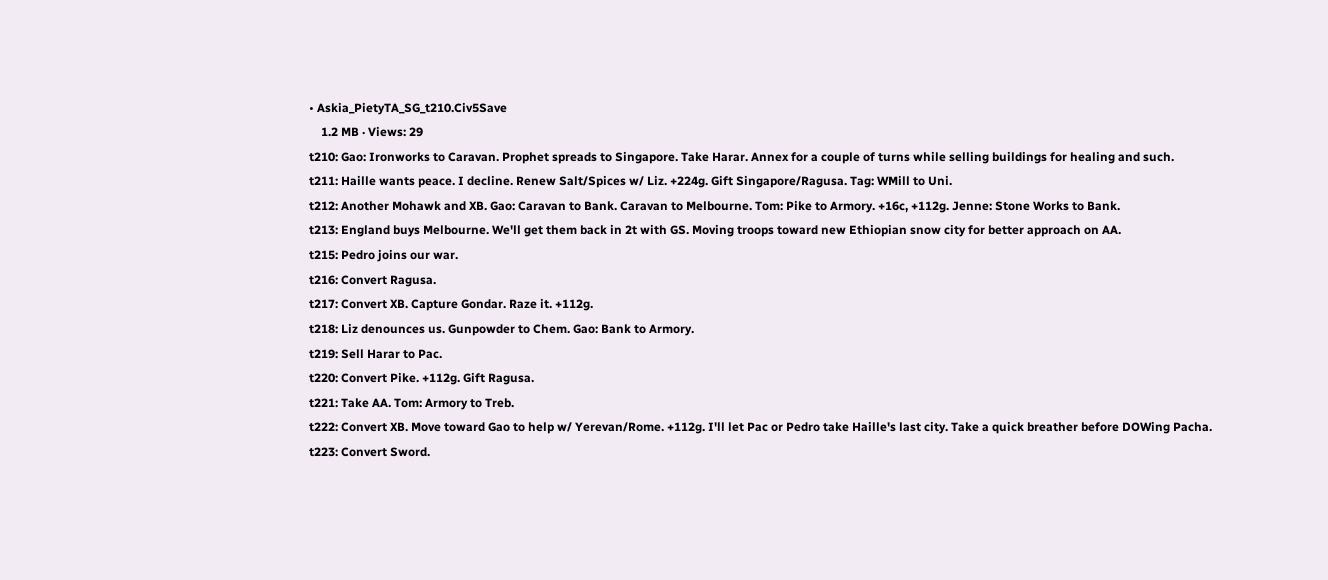• Askia_PietyTA_SG_t210.Civ5Save
    1.2 MB · Views: 29
t210: Gao: Ironworks to Caravan. Prophet spreads to Singapore. Take Harar. Annex for a couple of turns while selling buildings for healing and such.
t211: Haille wants peace. I decline. Renew Salt/Spices w/ Liz. +224g. Gift Singapore/Ragusa. Tag: WMill to Uni.
t212: Another Mohawk and XB. Gao: Caravan to Bank. Caravan to Melbourne. Tom: Pike to Armory. +16c, +112g. Jenne: Stone Works to Bank.
t213: England buys Melbourne. We'll get them back in 2t with GS. Moving troops toward new Ethiopian snow city for better approach on AA.
t215: Pedro joins our war.
t216: Convert Ragusa.
t217: Convert XB. Capture Gondar. Raze it. +112g.
t218: Liz denounces us. Gunpowder to Chem. Gao: Bank to Armory.
t219: Sell Harar to Pac.
t220: Convert Pike. +112g. Gift Ragusa.
t221: Take AA. Tom: Armory to Treb.
t222: Convert XB. Move toward Gao to help w/ Yerevan/Rome. +112g. I'll let Pac or Pedro take Haille's last city. Take a quick breather before DOWing Pacha.
t223: Convert Sword.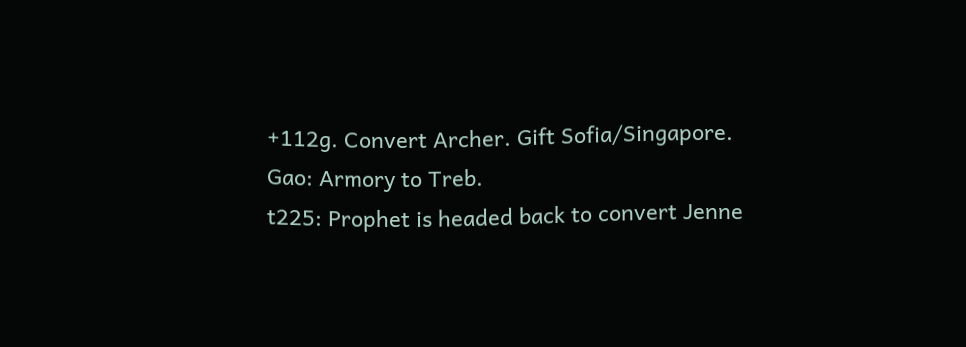+112g. Convert Archer. Gift Sofia/Singapore. Gao: Armory to Treb.
t225: Prophet is headed back to convert Jenne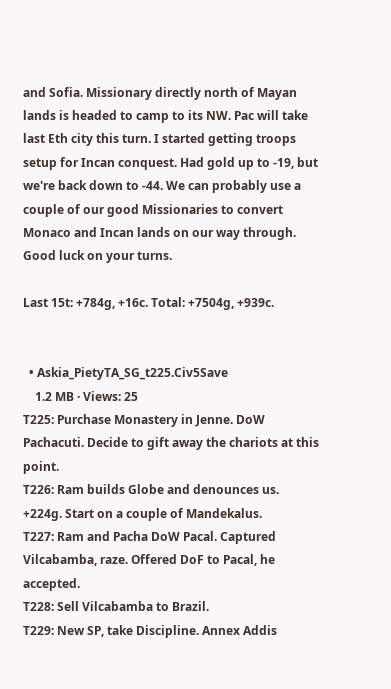and Sofia. Missionary directly north of Mayan lands is headed to camp to its NW. Pac will take last Eth city this turn. I started getting troops setup for Incan conquest. Had gold up to -19, but we're back down to -44. We can probably use a couple of our good Missionaries to convert Monaco and Incan lands on our way through. Good luck on your turns.

Last 15t: +784g, +16c. Total: +7504g, +939c.


  • Askia_PietyTA_SG_t225.Civ5Save
    1.2 MB · Views: 25
T225: Purchase Monastery in Jenne. DoW Pachacuti. Decide to gift away the chariots at this point.
T226: Ram builds Globe and denounces us. +224g. Start on a couple of Mandekalus.
T227: Ram and Pacha DoW Pacal. Captured Vilcabamba, raze. Offered DoF to Pacal, he accepted.
T228: Sell Vilcabamba to Brazil.
T229: New SP, take Discipline. Annex Addis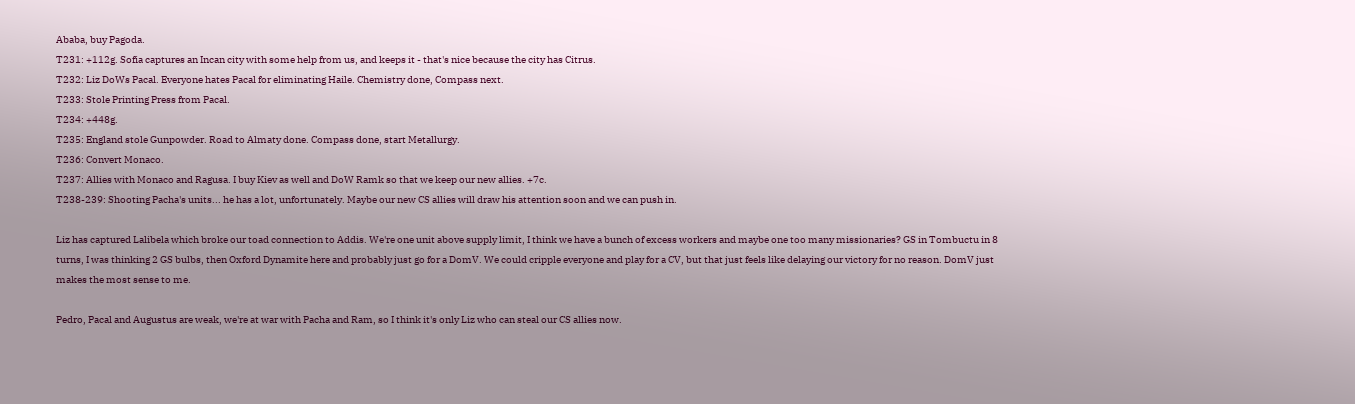Ababa, buy Pagoda.
T231: +112g. Sofia captures an Incan city with some help from us, and keeps it - that's nice because the city has Citrus.
T232: Liz DoWs Pacal. Everyone hates Pacal for eliminating Haile. Chemistry done, Compass next.
T233: Stole Printing Press from Pacal.
T234: +448g.
T235: England stole Gunpowder. Road to Almaty done. Compass done, start Metallurgy.
T236: Convert Monaco.
T237: Allies with Monaco and Ragusa. I buy Kiev as well and DoW Ramk so that we keep our new allies. +7c.
T238-239: Shooting Pacha's units... he has a lot, unfortunately. Maybe our new CS allies will draw his attention soon and we can push in.

Liz has captured Lalibela which broke our toad connection to Addis. We're one unit above supply limit, I think we have a bunch of excess workers and maybe one too many missionaries? GS in Tombuctu in 8 turns, I was thinking 2 GS bulbs, then Oxford Dynamite here and probably just go for a DomV. We could cripple everyone and play for a CV, but that just feels like delaying our victory for no reason. DomV just makes the most sense to me.

Pedro, Pacal and Augustus are weak, we're at war with Pacha and Ram, so I think it's only Liz who can steal our CS allies now.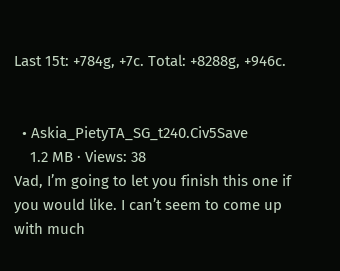Last 15t: +784g, +7c. Total: +8288g, +946c.


  • Askia_PietyTA_SG_t240.Civ5Save
    1.2 MB · Views: 38
Vad, I’m going to let you finish this one if you would like. I can’t seem to come up with much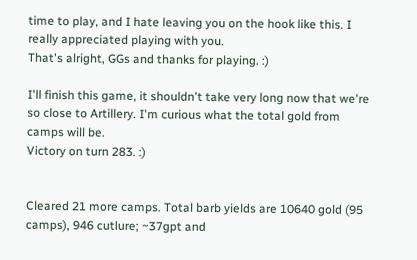time to play, and I hate leaving you on the hook like this. I really appreciated playing with you.
That's alright, GGs and thanks for playing. :)

I'll finish this game, it shouldn't take very long now that we're so close to Artillery. I'm curious what the total gold from camps will be.
Victory on turn 283. :)


Cleared 21 more camps. Total barb yields are 10640 gold (95 camps), 946 cutlure; ~37gpt and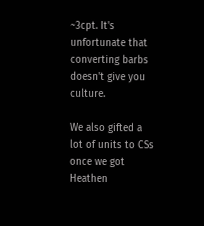~3cpt. It's unfortunate that converting barbs doesn't give you culture.

We also gifted a lot of units to CSs once we got Heathen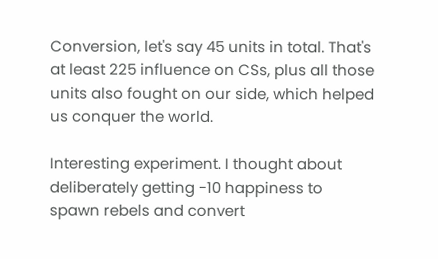Conversion, let's say 45 units in total. That's at least 225 influence on CSs, plus all those units also fought on our side, which helped us conquer the world.

Interesting experiment. I thought about deliberately getting -10 happiness to spawn rebels and convert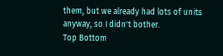them, but we already had lots of units anyway, so I didn't bother.
Top Bottom